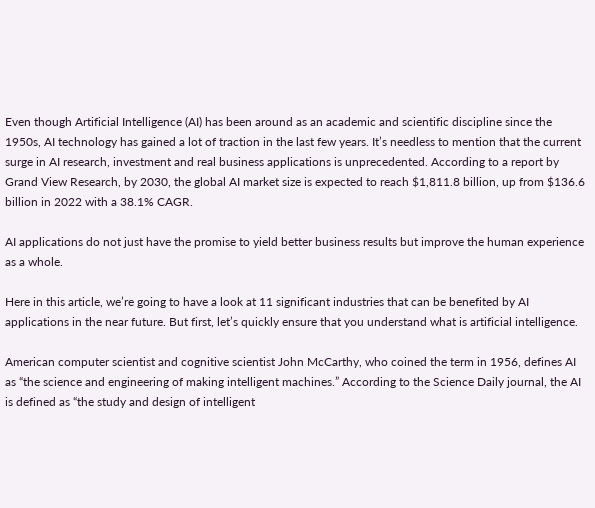Even though Artificial Intelligence (AI) has been around as an academic and scientific discipline since the 1950s, AI technology has gained a lot of traction in the last few years. It’s needless to mention that the current surge in AI research, investment and real business applications is unprecedented. According to a report by Grand View Research, by 2030, the global AI market size is expected to reach $1,811.8 billion, up from $136.6 billion in 2022 with a 38.1% CAGR.

AI applications do not just have the promise to yield better business results but improve the human experience as a whole.

Here in this article, we’re going to have a look at 11 significant industries that can be benefited by AI applications in the near future. But first, let’s quickly ensure that you understand what is artificial intelligence.

American computer scientist and cognitive scientist John McCarthy, who coined the term in 1956, defines AI as “the science and engineering of making intelligent machines.” According to the Science Daily journal, the AI is defined as “the study and design of intelligent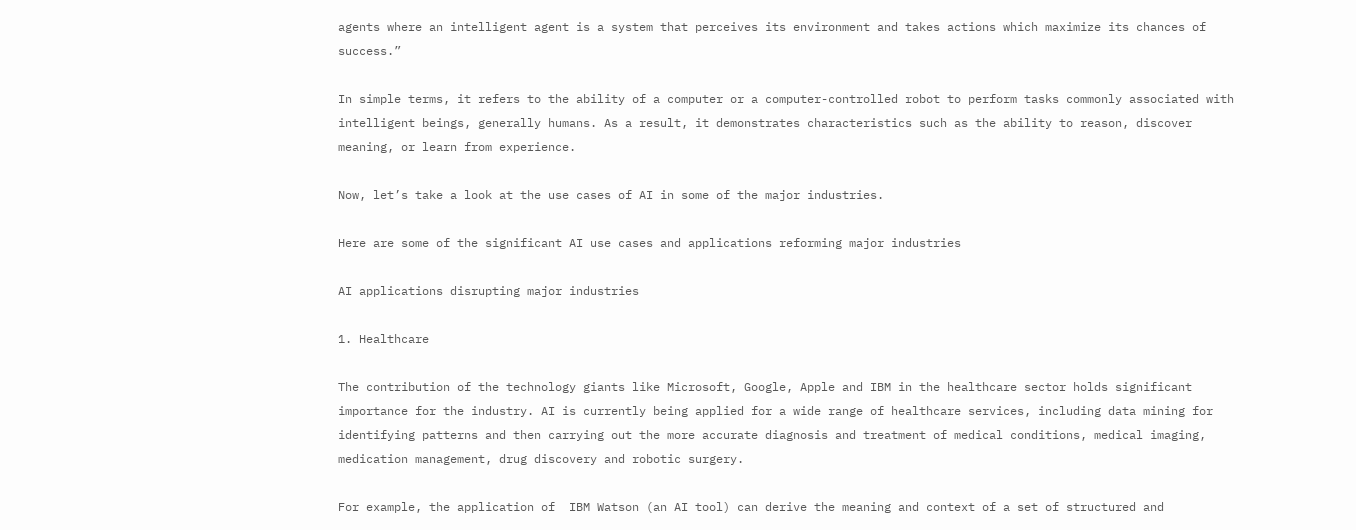agents where an intelligent agent is a system that perceives its environment and takes actions which maximize its chances of success.”

In simple terms, it refers to the ability of a computer or a computer-controlled robot to perform tasks commonly associated with intelligent beings, generally humans. As a result, it demonstrates characteristics such as the ability to reason, discover meaning, or learn from experience.

Now, let’s take a look at the use cases of AI in some of the major industries.

Here are some of the significant AI use cases and applications reforming major industries

AI applications disrupting major industries

1. Healthcare

The contribution of the technology giants like Microsoft, Google, Apple and IBM in the healthcare sector holds significant importance for the industry. AI is currently being applied for a wide range of healthcare services, including data mining for identifying patterns and then carrying out the more accurate diagnosis and treatment of medical conditions, medical imaging, medication management, drug discovery and robotic surgery.

For example, the application of  IBM Watson (an AI tool) can derive the meaning and context of a set of structured and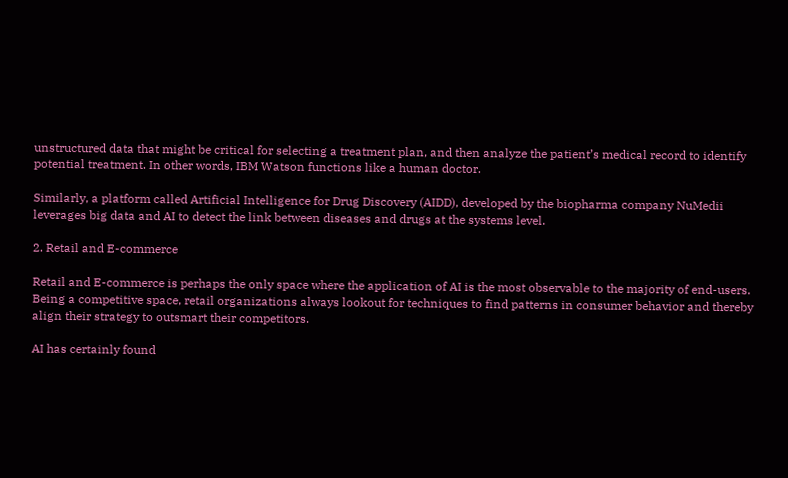unstructured data that might be critical for selecting a treatment plan, and then analyze the patient’s medical record to identify potential treatment. In other words, IBM Watson functions like a human doctor.

Similarly, a platform called Artificial Intelligence for Drug Discovery (AIDD), developed by the biopharma company NuMedii leverages big data and AI to detect the link between diseases and drugs at the systems level.

2. Retail and E-commerce

Retail and E-commerce is perhaps the only space where the application of AI is the most observable to the majority of end-users. Being a competitive space, retail organizations always lookout for techniques to find patterns in consumer behavior and thereby align their strategy to outsmart their competitors.

AI has certainly found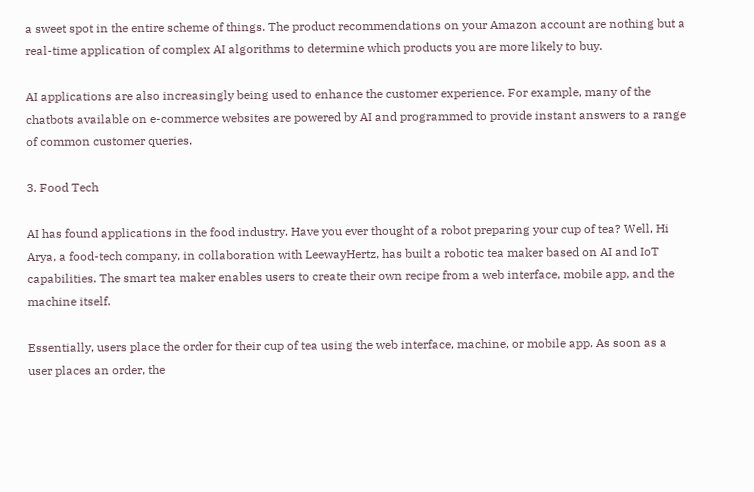a sweet spot in the entire scheme of things. The product recommendations on your Amazon account are nothing but a real-time application of complex AI algorithms to determine which products you are more likely to buy.

AI applications are also increasingly being used to enhance the customer experience. For example, many of the chatbots available on e-commerce websites are powered by AI and programmed to provide instant answers to a range of common customer queries.

3. Food Tech

AI has found applications in the food industry. Have you ever thought of a robot preparing your cup of tea? Well, Hi Arya, a food-tech company, in collaboration with LeewayHertz, has built a robotic tea maker based on AI and IoT capabilities. The smart tea maker enables users to create their own recipe from a web interface, mobile app, and the machine itself.

Essentially, users place the order for their cup of tea using the web interface, machine, or mobile app. As soon as a user places an order, the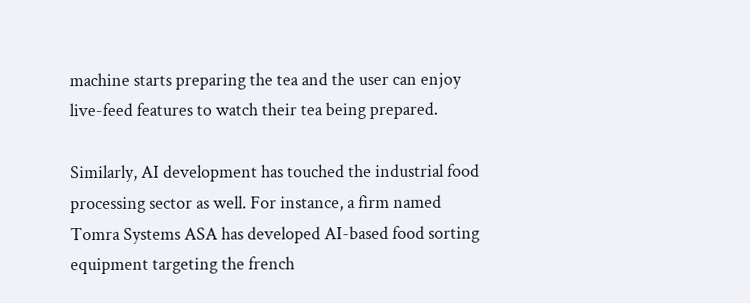machine starts preparing the tea and the user can enjoy live-feed features to watch their tea being prepared.

Similarly, AI development has touched the industrial food processing sector as well. For instance, a firm named Tomra Systems ASA has developed AI-based food sorting equipment targeting the french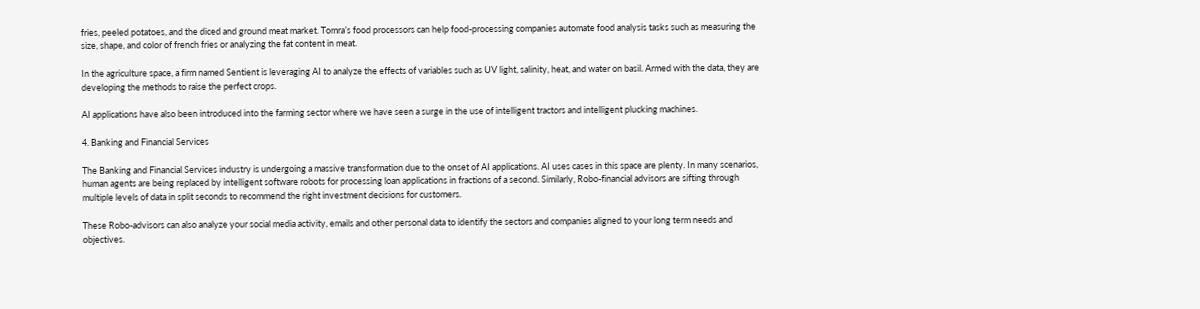fries, peeled potatoes, and the diced and ground meat market. Tomra’s food processors can help food-processing companies automate food analysis tasks such as measuring the size, shape, and color of french fries or analyzing the fat content in meat.

In the agriculture space, a firm named Sentient is leveraging AI to analyze the effects of variables such as UV light, salinity, heat, and water on basil. Armed with the data, they are developing the methods to raise the perfect crops.

AI applications have also been introduced into the farming sector where we have seen a surge in the use of intelligent tractors and intelligent plucking machines.

4. Banking and Financial Services

The Banking and Financial Services industry is undergoing a massive transformation due to the onset of AI applications. AI uses cases in this space are plenty. In many scenarios, human agents are being replaced by intelligent software robots for processing loan applications in fractions of a second. Similarly, Robo-financial advisors are sifting through multiple levels of data in split seconds to recommend the right investment decisions for customers.

These Robo-advisors can also analyze your social media activity, emails and other personal data to identify the sectors and companies aligned to your long term needs and objectives.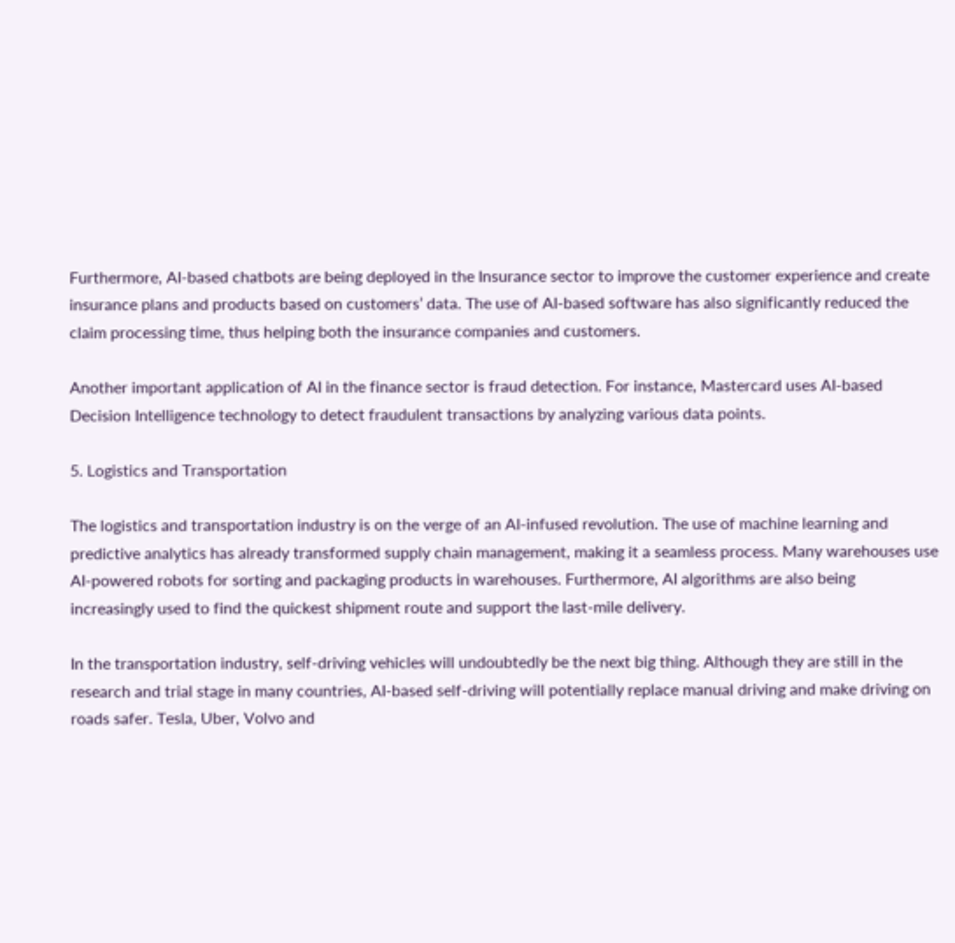Furthermore, AI-based chatbots are being deployed in the Insurance sector to improve the customer experience and create insurance plans and products based on customers’ data. The use of AI-based software has also significantly reduced the claim processing time, thus helping both the insurance companies and customers.

Another important application of AI in the finance sector is fraud detection. For instance, Mastercard uses AI-based Decision Intelligence technology to detect fraudulent transactions by analyzing various data points.

5. Logistics and Transportation

The logistics and transportation industry is on the verge of an AI-infused revolution. The use of machine learning and predictive analytics has already transformed supply chain management, making it a seamless process. Many warehouses use AI-powered robots for sorting and packaging products in warehouses. Furthermore, AI algorithms are also being increasingly used to find the quickest shipment route and support the last-mile delivery.

In the transportation industry, self-driving vehicles will undoubtedly be the next big thing. Although they are still in the research and trial stage in many countries, AI-based self-driving will potentially replace manual driving and make driving on roads safer. Tesla, Uber, Volvo and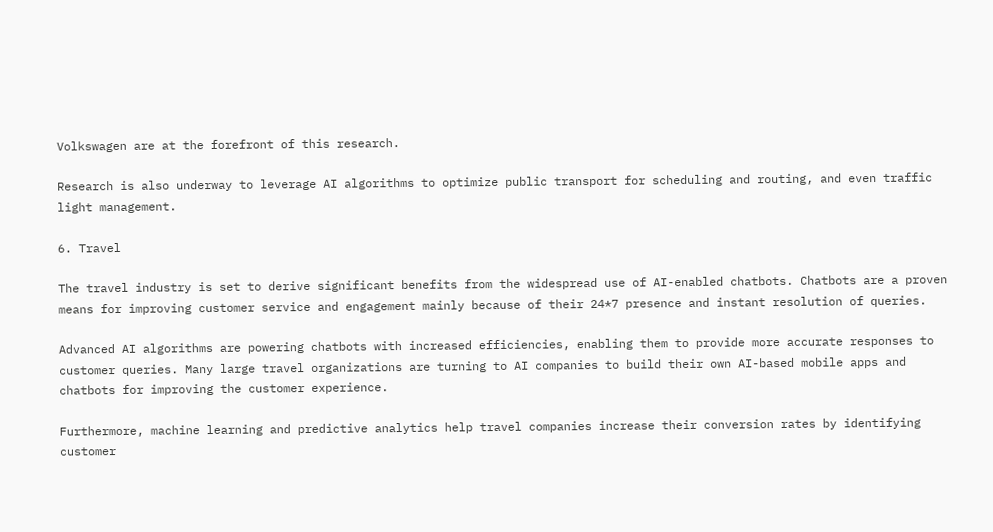Volkswagen are at the forefront of this research.

Research is also underway to leverage AI algorithms to optimize public transport for scheduling and routing, and even traffic light management.

6. Travel

The travel industry is set to derive significant benefits from the widespread use of AI-enabled chatbots. Chatbots are a proven means for improving customer service and engagement mainly because of their 24*7 presence and instant resolution of queries.

Advanced AI algorithms are powering chatbots with increased efficiencies, enabling them to provide more accurate responses to customer queries. Many large travel organizations are turning to AI companies to build their own AI-based mobile apps and chatbots for improving the customer experience.

Furthermore, machine learning and predictive analytics help travel companies increase their conversion rates by identifying customer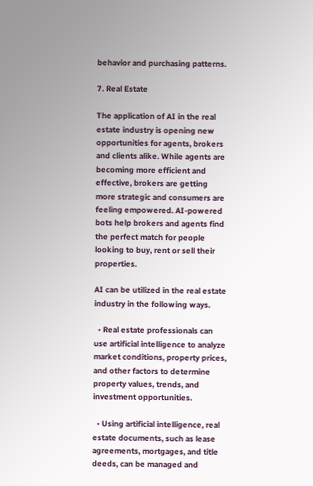behavior and purchasing patterns.

7. Real Estate

The application of AI in the real estate industry is opening new opportunities for agents, brokers and clients alike. While agents are becoming more efficient and effective, brokers are getting more strategic and consumers are feeling empowered. AI-powered bots help brokers and agents find the perfect match for people looking to buy, rent or sell their properties.

AI can be utilized in the real estate industry in the following ways.

  • Real estate professionals can use artificial intelligence to analyze market conditions, property prices, and other factors to determine property values, trends, and investment opportunities.

  • Using artificial intelligence, real estate documents, such as lease agreements, mortgages, and title deeds, can be managed and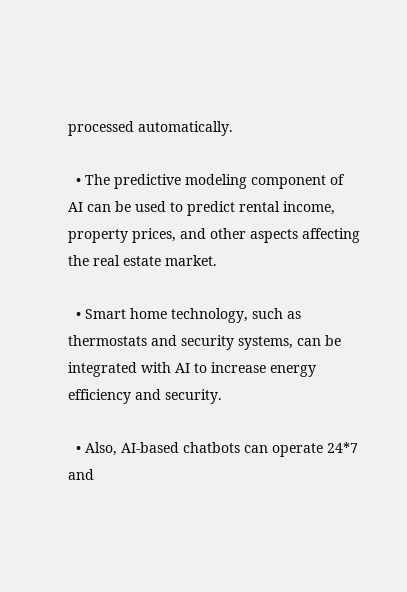processed automatically.

  • The predictive modeling component of AI can be used to predict rental income, property prices, and other aspects affecting the real estate market.

  • Smart home technology, such as thermostats and security systems, can be integrated with AI to increase energy efficiency and security.

  • Also, AI-based chatbots can operate 24*7 and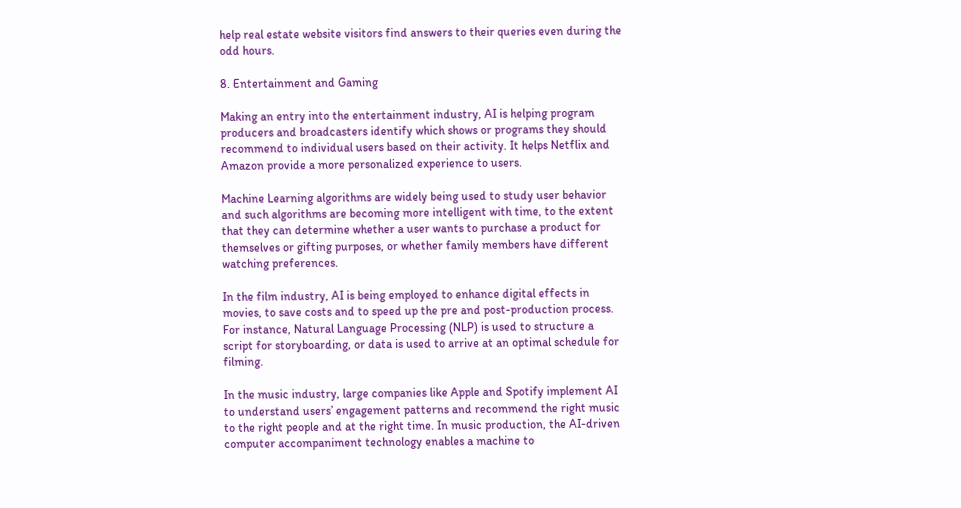help real estate website visitors find answers to their queries even during the odd hours.

8. Entertainment and Gaming

Making an entry into the entertainment industry, AI is helping program producers and broadcasters identify which shows or programs they should recommend to individual users based on their activity. It helps Netflix and Amazon provide a more personalized experience to users.

Machine Learning algorithms are widely being used to study user behavior and such algorithms are becoming more intelligent with time, to the extent that they can determine whether a user wants to purchase a product for themselves or gifting purposes, or whether family members have different watching preferences.

In the film industry, AI is being employed to enhance digital effects in movies, to save costs and to speed up the pre and post-production process. For instance, Natural Language Processing (NLP) is used to structure a script for storyboarding, or data is used to arrive at an optimal schedule for filming.

In the music industry, large companies like Apple and Spotify implement AI to understand users’ engagement patterns and recommend the right music to the right people and at the right time. In music production, the AI-driven computer accompaniment technology enables a machine to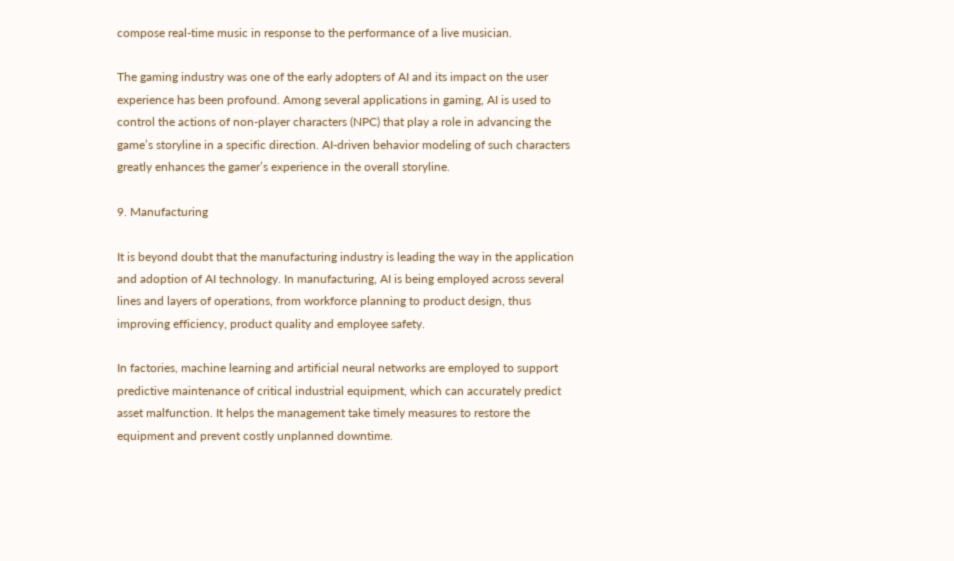compose real-time music in response to the performance of a live musician.

The gaming industry was one of the early adopters of AI and its impact on the user experience has been profound. Among several applications in gaming, AI is used to control the actions of non-player characters (NPC) that play a role in advancing the game’s storyline in a specific direction. AI-driven behavior modeling of such characters greatly enhances the gamer’s experience in the overall storyline.

9. Manufacturing

It is beyond doubt that the manufacturing industry is leading the way in the application and adoption of AI technology. In manufacturing, AI is being employed across several lines and layers of operations, from workforce planning to product design, thus improving efficiency, product quality and employee safety.

In factories, machine learning and artificial neural networks are employed to support predictive maintenance of critical industrial equipment, which can accurately predict asset malfunction. It helps the management take timely measures to restore the equipment and prevent costly unplanned downtime.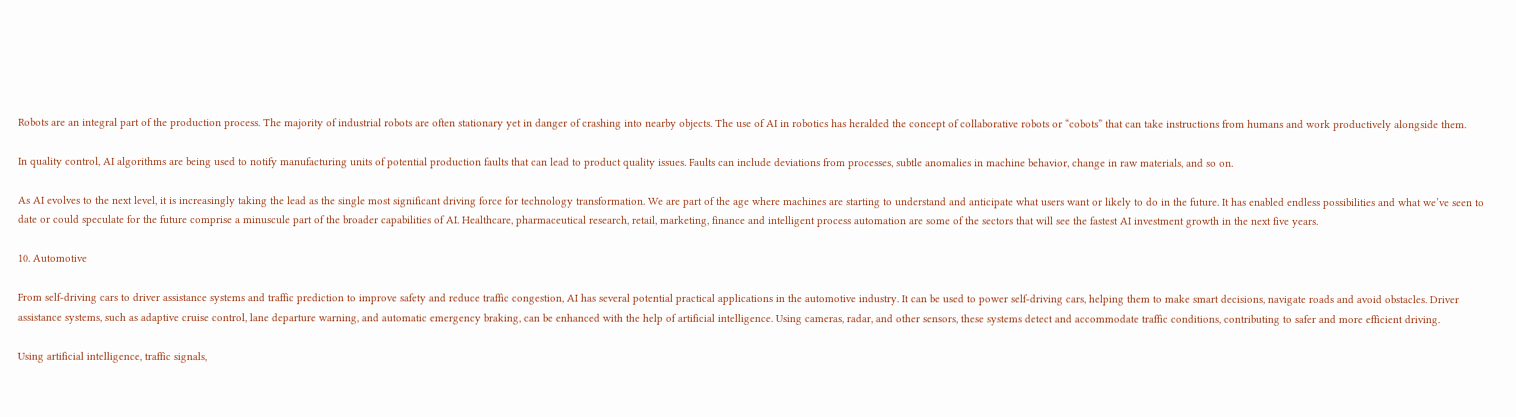Robots are an integral part of the production process. The majority of industrial robots are often stationary yet in danger of crashing into nearby objects. The use of AI in robotics has heralded the concept of collaborative robots or “cobots” that can take instructions from humans and work productively alongside them.

In quality control, AI algorithms are being used to notify manufacturing units of potential production faults that can lead to product quality issues. Faults can include deviations from processes, subtle anomalies in machine behavior, change in raw materials, and so on.

As AI evolves to the next level, it is increasingly taking the lead as the single most significant driving force for technology transformation. We are part of the age where machines are starting to understand and anticipate what users want or likely to do in the future. It has enabled endless possibilities and what we’ve seen to date or could speculate for the future comprise a minuscule part of the broader capabilities of AI. Healthcare, pharmaceutical research, retail, marketing, finance and intelligent process automation are some of the sectors that will see the fastest AI investment growth in the next five years.

10. Automotive

From self-driving cars to driver assistance systems and traffic prediction to improve safety and reduce traffic congestion, AI has several potential practical applications in the automotive industry. It can be used to power self-driving cars, helping them to make smart decisions, navigate roads and avoid obstacles. Driver assistance systems, such as adaptive cruise control, lane departure warning, and automatic emergency braking, can be enhanced with the help of artificial intelligence. Using cameras, radar, and other sensors, these systems detect and accommodate traffic conditions, contributing to safer and more efficient driving.

Using artificial intelligence, traffic signals,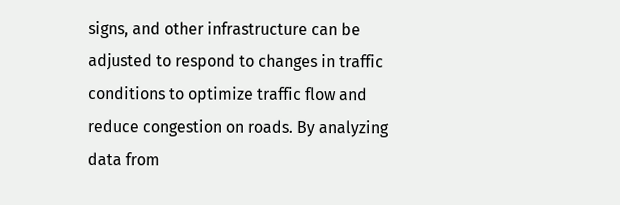signs, and other infrastructure can be adjusted to respond to changes in traffic conditions to optimize traffic flow and reduce congestion on roads. By analyzing data from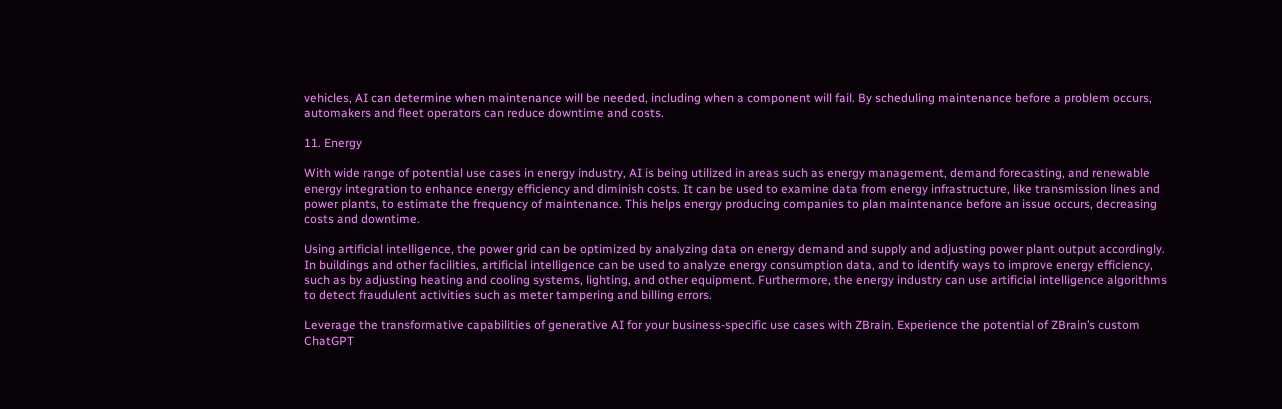vehicles, AI can determine when maintenance will be needed, including when a component will fail. By scheduling maintenance before a problem occurs, automakers and fleet operators can reduce downtime and costs.

11. Energy

With wide range of potential use cases in energy industry, AI is being utilized in areas such as energy management, demand forecasting, and renewable energy integration to enhance energy efficiency and diminish costs. It can be used to examine data from energy infrastructure, like transmission lines and power plants, to estimate the frequency of maintenance. This helps energy producing companies to plan maintenance before an issue occurs, decreasing costs and downtime.

Using artificial intelligence, the power grid can be optimized by analyzing data on energy demand and supply and adjusting power plant output accordingly. In buildings and other facilities, artificial intelligence can be used to analyze energy consumption data, and to identify ways to improve energy efficiency, such as by adjusting heating and cooling systems, lighting, and other equipment. Furthermore, the energy industry can use artificial intelligence algorithms to detect fraudulent activities such as meter tampering and billing errors.

Leverage the transformative capabilities of generative AI for your business-specific use cases with ZBrain. Experience the potential of ZBrain’s custom ChatGPT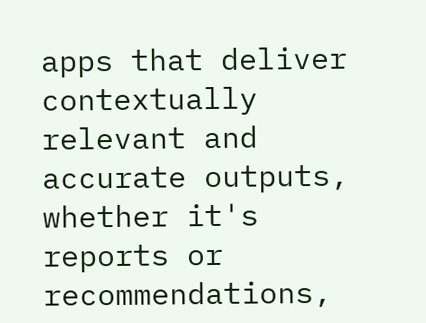apps that deliver contextually relevant and accurate outputs, whether it's reports or recommendations,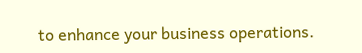to enhance your business operations.